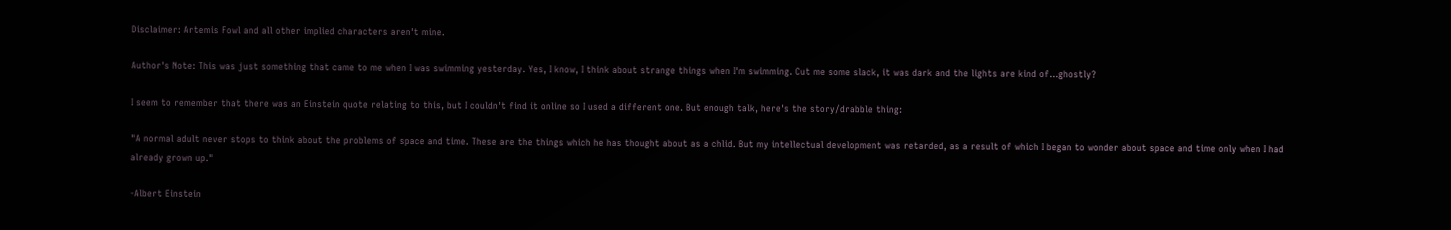Disclaimer: Artemis Fowl and all other implied characters aren't mine.

Author's Note: This was just something that came to me when I was swimming yesterday. Yes, I know, I think about strange things when I'm swimming. Cut me some slack, it was dark and the lights are kind of...ghostly?

I seem to remember that there was an Einstein quote relating to this, but I couldn't find it online so I used a different one. But enough talk, here's the story/drabble thing:

"A normal adult never stops to think about the problems of space and time. These are the things which he has thought about as a chlid. But my intellectual development was retarded, as a result of which I began to wonder about space and time only when I had already grown up."

-Albert Einstein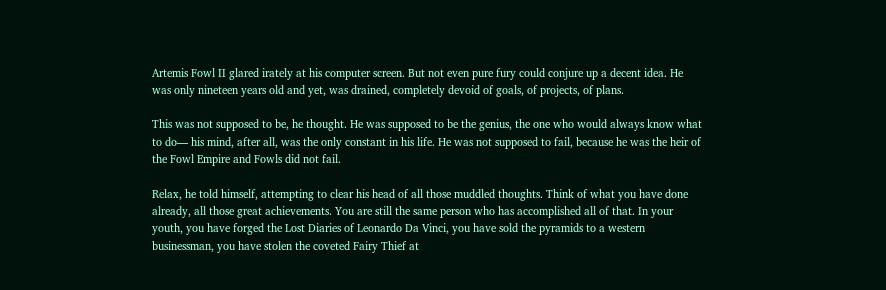Artemis Fowl II glared irately at his computer screen. But not even pure fury could conjure up a decent idea. He was only nineteen years old and yet, was drained, completely devoid of goals, of projects, of plans.

This was not supposed to be, he thought. He was supposed to be the genius, the one who would always know what to do— his mind, after all, was the only constant in his life. He was not supposed to fail, because he was the heir of the Fowl Empire and Fowls did not fail.

Relax, he told himself, attempting to clear his head of all those muddled thoughts. Think of what you have done already, all those great achievements. You are still the same person who has accomplished all of that. In your youth, you have forged the Lost Diaries of Leonardo Da Vinci, you have sold the pyramids to a western businessman, you have stolen the coveted Fairy Thief at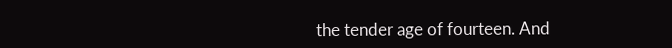the tender age of fourteen. And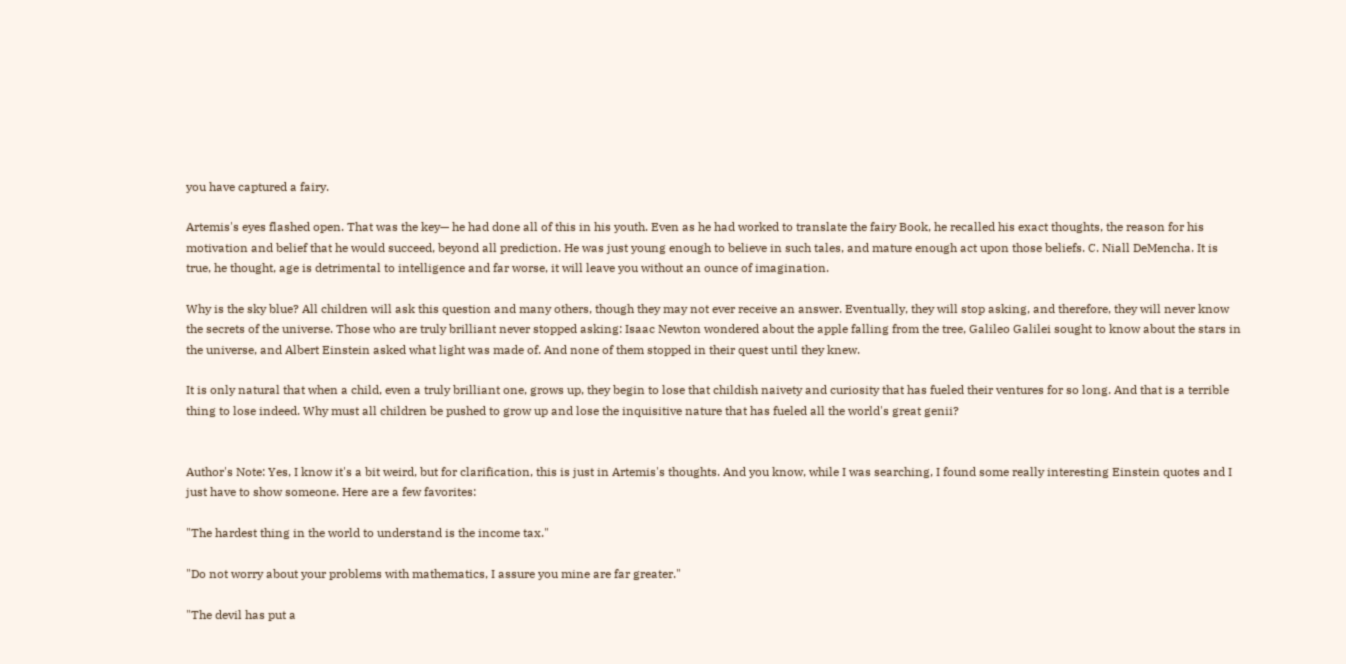you have captured a fairy.

Artemis's eyes flashed open. That was the key— he had done all of this in his youth. Even as he had worked to translate the fairy Book, he recalled his exact thoughts, the reason for his motivation and belief that he would succeed, beyond all prediction. He was just young enough to believe in such tales, and mature enough act upon those beliefs. C. Niall DeMencha. It is true, he thought, age is detrimental to intelligence and far worse, it will leave you without an ounce of imagination.

Why is the sky blue? All children will ask this question and many others, though they may not ever receive an answer. Eventually, they will stop asking, and therefore, they will never know the secrets of the universe. Those who are truly brilliant never stopped asking: Isaac Newton wondered about the apple falling from the tree, Galileo Galilei sought to know about the stars in the universe, and Albert Einstein asked what light was made of. And none of them stopped in their quest until they knew.

It is only natural that when a child, even a truly brilliant one, grows up, they begin to lose that childish naivety and curiosity that has fueled their ventures for so long. And that is a terrible thing to lose indeed. Why must all children be pushed to grow up and lose the inquisitive nature that has fueled all the world's great genii?


Author's Note: Yes, I know it's a bit weird, but for clarification, this is just in Artemis's thoughts. And you know, while I was searching, I found some really interesting Einstein quotes and I just have to show someone. Here are a few favorites:

"The hardest thing in the world to understand is the income tax."

"Do not worry about your problems with mathematics, I assure you mine are far greater."

"The devil has put a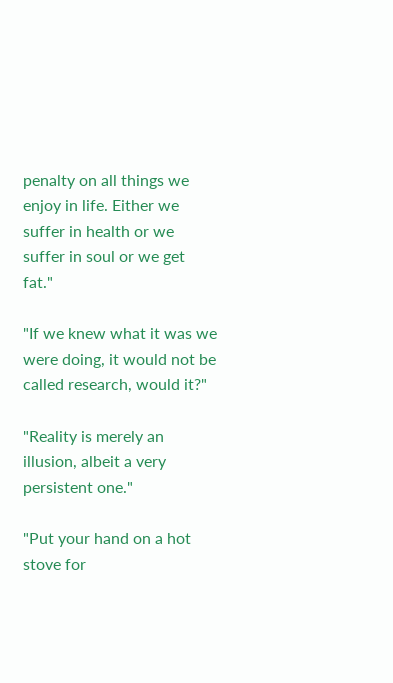penalty on all things we enjoy in life. Either we suffer in health or we suffer in soul or we get fat."

"If we knew what it was we were doing, it would not be called research, would it?"

"Reality is merely an illusion, albeit a very persistent one."

"Put your hand on a hot stove for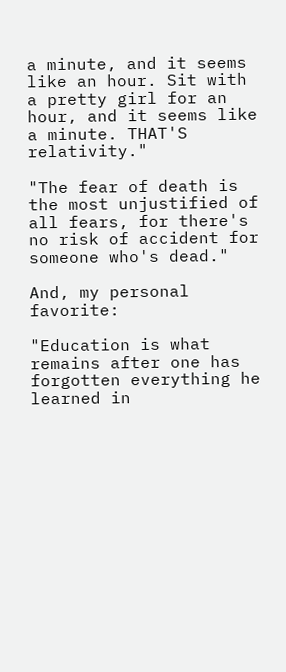a minute, and it seems like an hour. Sit with a pretty girl for an hour, and it seems like a minute. THAT'S relativity."

"The fear of death is the most unjustified of all fears, for there's no risk of accident for someone who's dead."

And, my personal favorite:

"Education is what remains after one has forgotten everything he learned in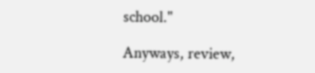school."

Anyways, review,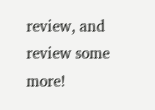review, and review some more!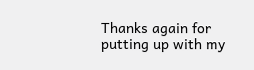Thanks again for putting up with my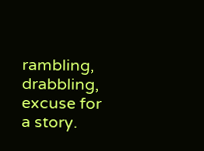rambling, drabbling, excuse for a story.